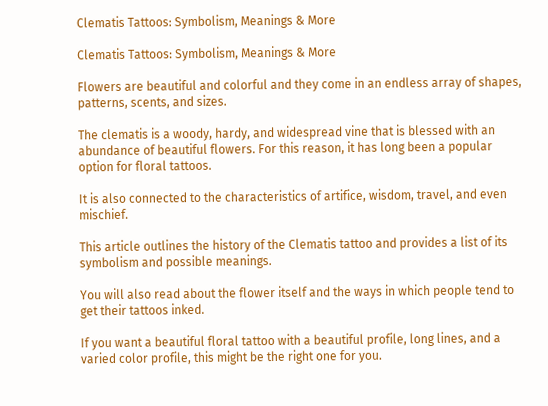Clematis Tattoos: Symbolism, Meanings & More

Clematis Tattoos: Symbolism, Meanings & More

Flowers are beautiful and colorful and they come in an endless array of shapes, patterns, scents, and sizes.

The clematis is a woody, hardy, and widespread vine that is blessed with an abundance of beautiful flowers. For this reason, it has long been a popular option for floral tattoos.

It is also connected to the characteristics of artifice, wisdom, travel, and even mischief.

This article outlines the history of the Clematis tattoo and provides a list of its symbolism and possible meanings.

You will also read about the flower itself and the ways in which people tend to get their tattoos inked.

If you want a beautiful floral tattoo with a beautiful profile, long lines, and a varied color profile, this might be the right one for you.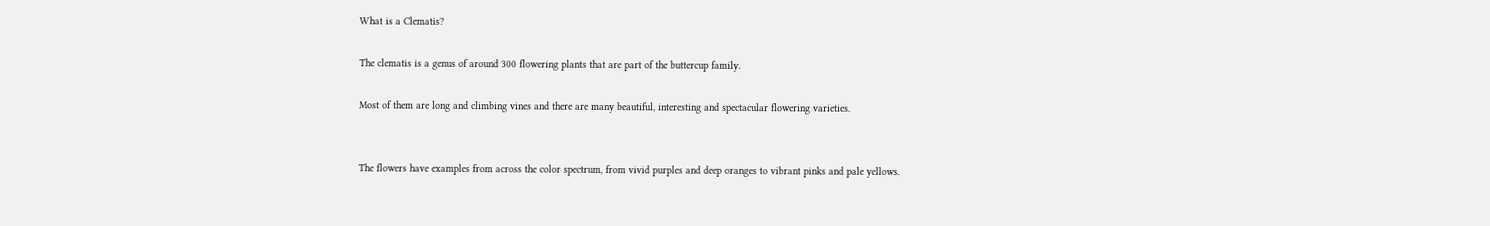What is a Clematis?

The clematis is a genus of around 300 flowering plants that are part of the buttercup family.

Most of them are long and climbing vines and there are many beautiful, interesting and spectacular flowering varieties.


The flowers have examples from across the color spectrum, from vivid purples and deep oranges to vibrant pinks and pale yellows.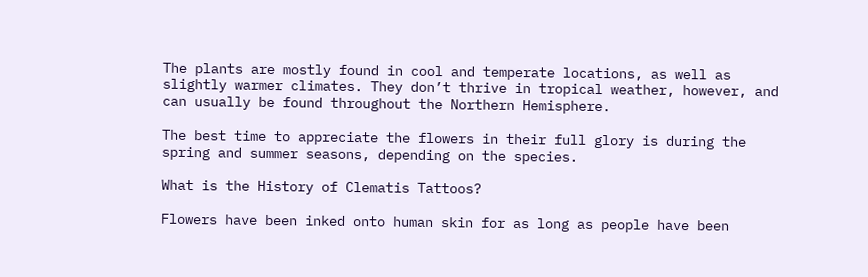The plants are mostly found in cool and temperate locations, as well as slightly warmer climates. They don’t thrive in tropical weather, however, and can usually be found throughout the Northern Hemisphere.

The best time to appreciate the flowers in their full glory is during the spring and summer seasons, depending on the species.

What is the History of Clematis Tattoos?

Flowers have been inked onto human skin for as long as people have been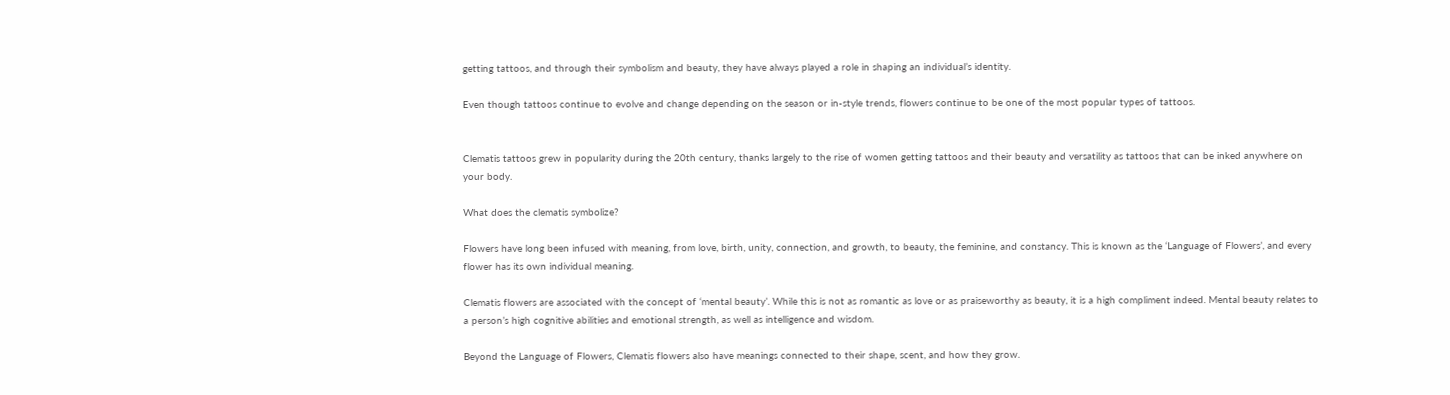getting tattoos, and through their symbolism and beauty, they have always played a role in shaping an individual’s identity.

Even though tattoos continue to evolve and change depending on the season or in-style trends, flowers continue to be one of the most popular types of tattoos.


Clematis tattoos grew in popularity during the 20th century, thanks largely to the rise of women getting tattoos and their beauty and versatility as tattoos that can be inked anywhere on your body.

What does the clematis symbolize?

Flowers have long been infused with meaning, from love, birth, unity, connection, and growth, to beauty, the feminine, and constancy. This is known as the ‘Language of Flowers’, and every flower has its own individual meaning.

Clematis flowers are associated with the concept of ‘mental beauty’. While this is not as romantic as love or as praiseworthy as beauty, it is a high compliment indeed. Mental beauty relates to a person’s high cognitive abilities and emotional strength, as well as intelligence and wisdom.

Beyond the Language of Flowers, Clematis flowers also have meanings connected to their shape, scent, and how they grow.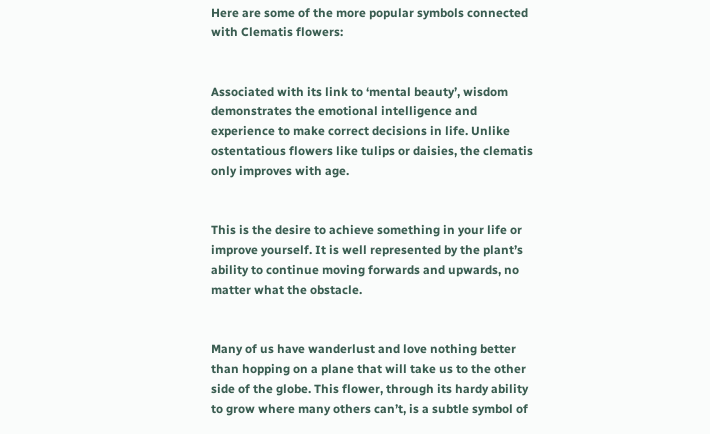Here are some of the more popular symbols connected with Clematis flowers:


Associated with its link to ‘mental beauty’, wisdom demonstrates the emotional intelligence and experience to make correct decisions in life. Unlike ostentatious flowers like tulips or daisies, the clematis only improves with age.


This is the desire to achieve something in your life or improve yourself. It is well represented by the plant’s ability to continue moving forwards and upwards, no matter what the obstacle.


Many of us have wanderlust and love nothing better than hopping on a plane that will take us to the other side of the globe. This flower, through its hardy ability to grow where many others can’t, is a subtle symbol of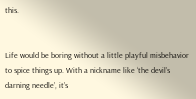this.


Life would be boring without a little playful misbehavior to spice things up. With a nickname like ‘the devil’s darning needle’, it’s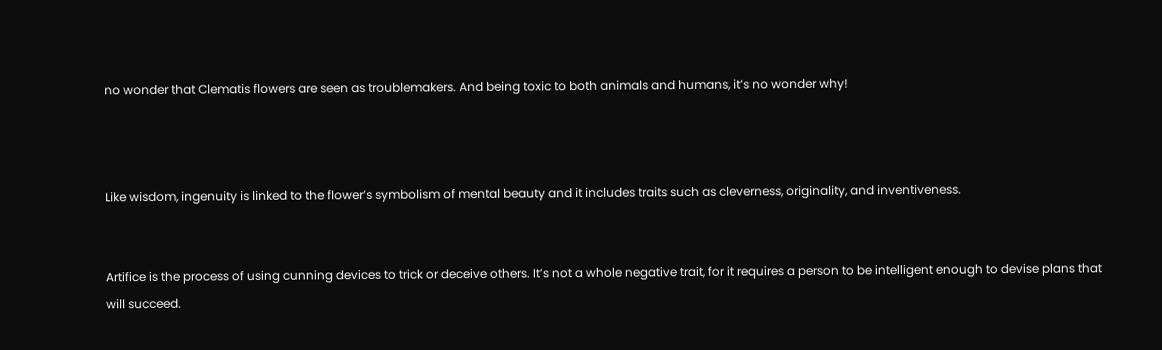no wonder that Clematis flowers are seen as troublemakers. And being toxic to both animals and humans, it’s no wonder why!



Like wisdom, ingenuity is linked to the flower’s symbolism of mental beauty and it includes traits such as cleverness, originality, and inventiveness.


Artifice is the process of using cunning devices to trick or deceive others. It’s not a whole negative trait, for it requires a person to be intelligent enough to devise plans that will succeed.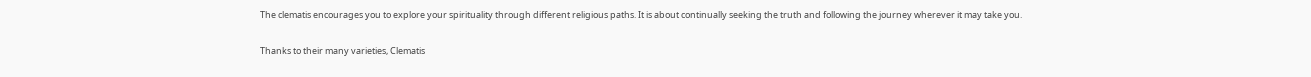The clematis encourages you to explore your spirituality through different religious paths. It is about continually seeking the truth and following the journey wherever it may take you.

Thanks to their many varieties, Clematis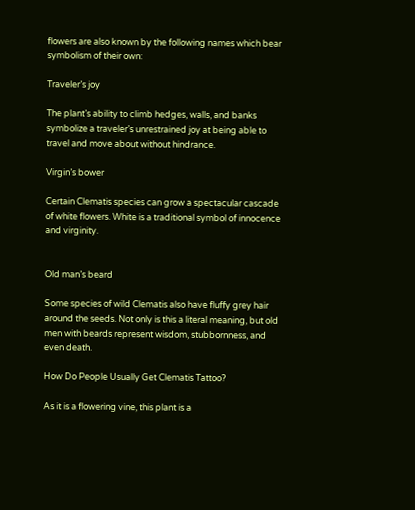flowers are also known by the following names which bear symbolism of their own:

Traveler’s joy

The plant’s ability to climb hedges, walls, and banks symbolize a traveler’s unrestrained joy at being able to travel and move about without hindrance.

Virgin’s bower

Certain Clematis species can grow a spectacular cascade of white flowers. White is a traditional symbol of innocence and virginity.


Old man’s beard

Some species of wild Clematis also have fluffy grey hair around the seeds. Not only is this a literal meaning, but old men with beards represent wisdom, stubbornness, and even death.

How Do People Usually Get Clematis Tattoo?

As it is a flowering vine, this plant is a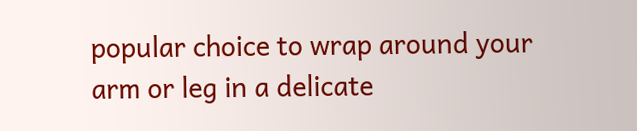popular choice to wrap around your arm or leg in a delicate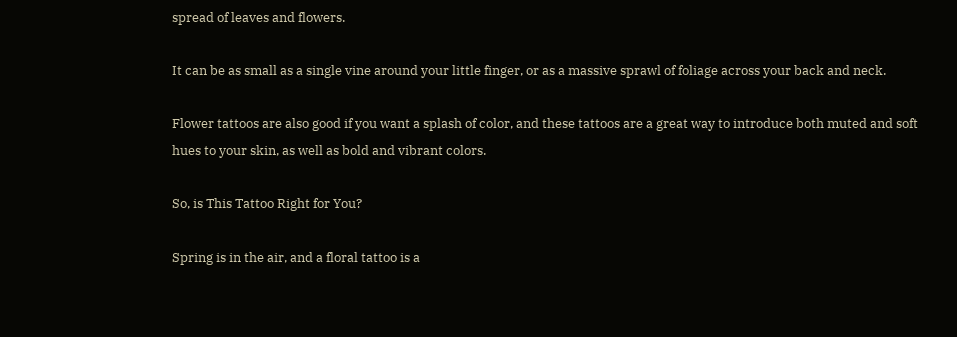spread of leaves and flowers.

It can be as small as a single vine around your little finger, or as a massive sprawl of foliage across your back and neck.

Flower tattoos are also good if you want a splash of color, and these tattoos are a great way to introduce both muted and soft hues to your skin, as well as bold and vibrant colors.

So, is This Tattoo Right for You?

Spring is in the air, and a floral tattoo is a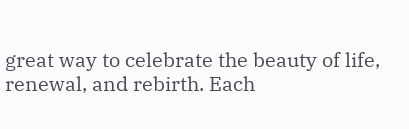great way to celebrate the beauty of life, renewal, and rebirth. Each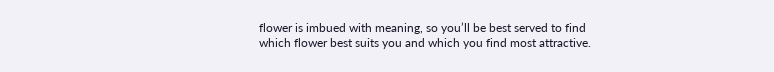flower is imbued with meaning, so you’ll be best served to find which flower best suits you and which you find most attractive.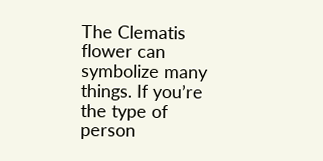The Clematis flower can symbolize many things. If you’re the type of person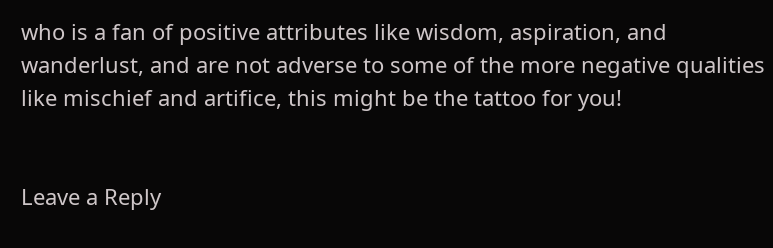who is a fan of positive attributes like wisdom, aspiration, and wanderlust, and are not adverse to some of the more negative qualities like mischief and artifice, this might be the tattoo for you!


Leave a Reply